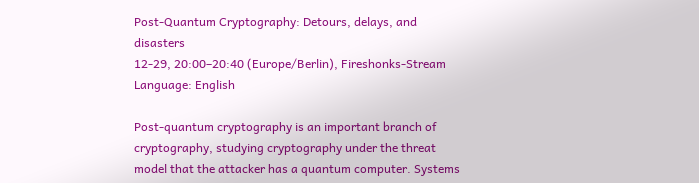Post-Quantum Cryptography: Detours, delays, and disasters
12-29, 20:00–20:40 (Europe/Berlin), Fireshonks-Stream
Language: English

Post-quantum cryptography is an important branch of cryptography, studying cryptography under the threat model that the attacker has a quantum computer. Systems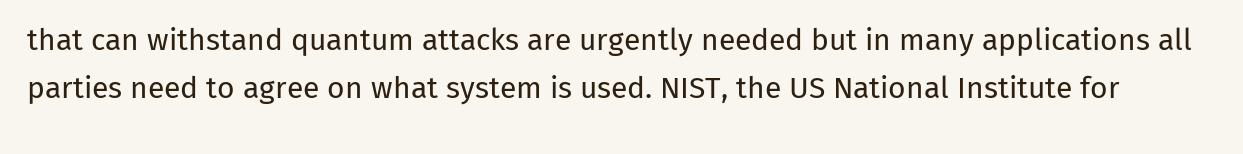that can withstand quantum attacks are urgently needed but in many applications all parties need to agree on what system is used. NIST, the US National Institute for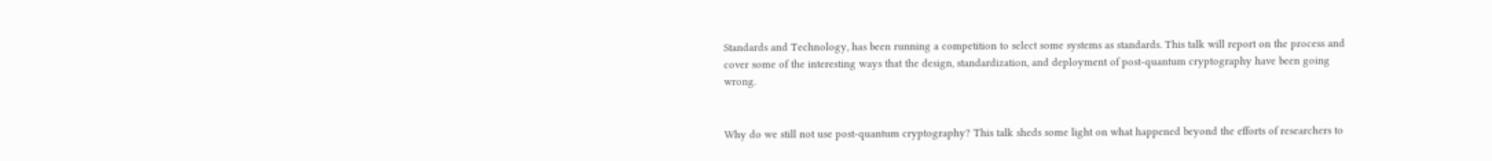Standards and Technology, has been running a competition to select some systems as standards. This talk will report on the process and cover some of the interesting ways that the design, standardization, and deployment of post-quantum cryptography have been going wrong.


Why do we still not use post-quantum cryptography? This talk sheds some light on what happened beyond the efforts of researchers to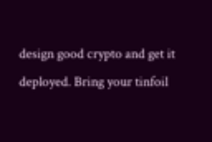design good crypto and get it deployed. Bring your tinfoil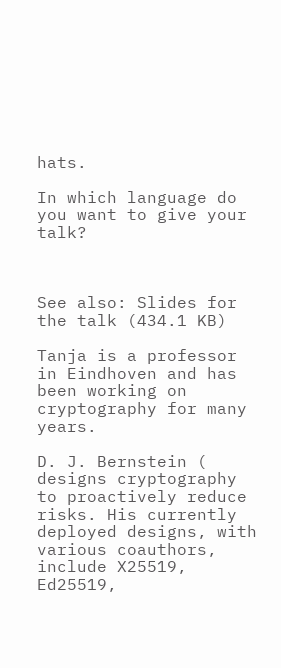hats.

In which language do you want to give your talk?



See also: Slides for the talk (434.1 KB)

Tanja is a professor in Eindhoven and has been working on cryptography for many years.

D. J. Bernstein ( designs cryptography to proactively reduce risks. His currently deployed designs, with various coauthors, include X25519, Ed25519,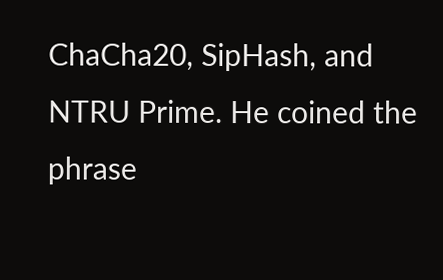ChaCha20, SipHash, and NTRU Prime. He coined the phrase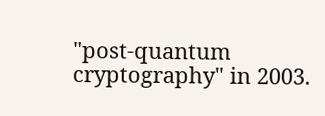"post-quantum cryptography" in 2003.